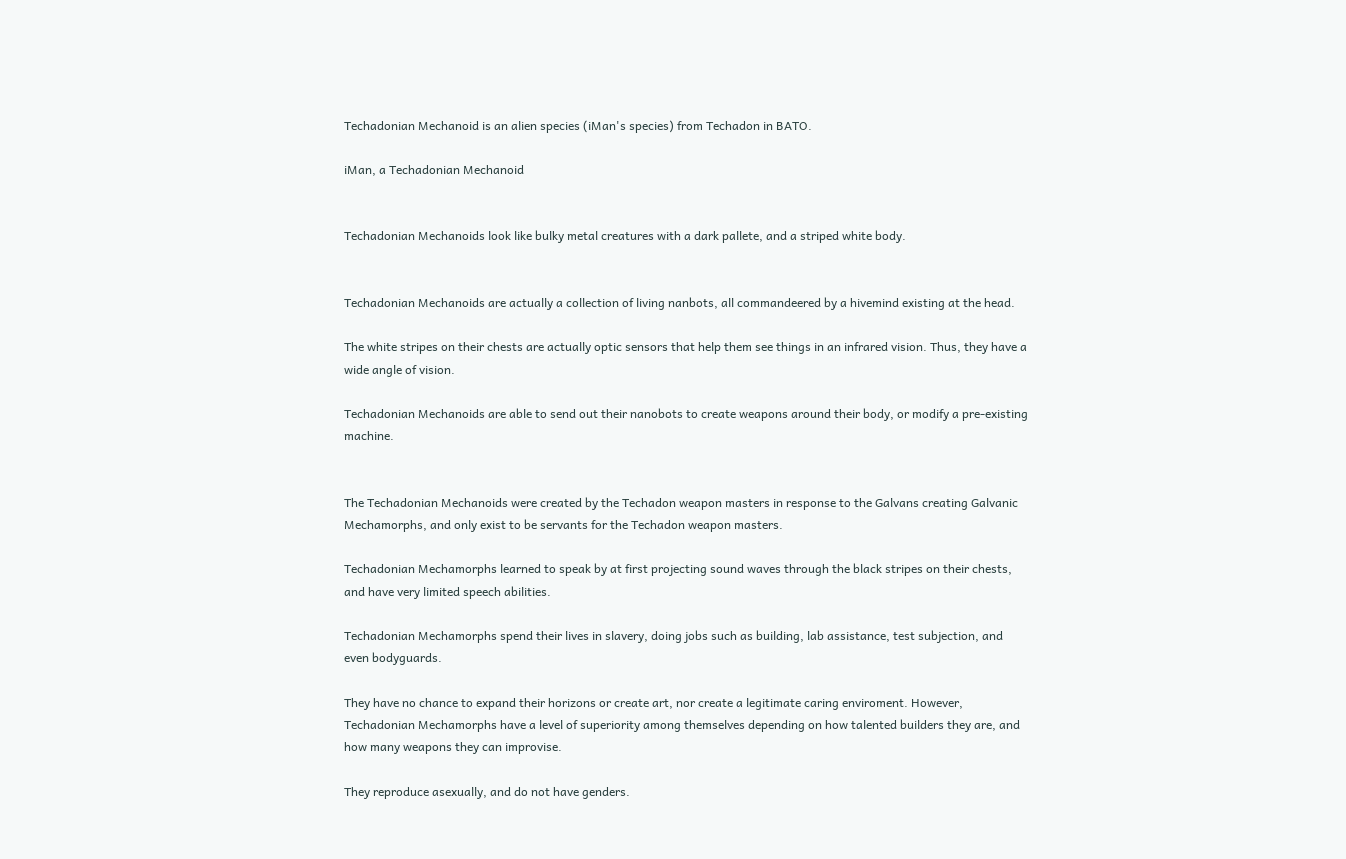Techadonian Mechanoid is an alien species (iMan's species) from Techadon in BATO.

iMan, a Techadonian Mechanoid


Techadonian Mechanoids look like bulky metal creatures with a dark pallete, and a striped white body.


Techadonian Mechanoids are actually a collection of living nanbots, all commandeered by a hivemind existing at the head.

The white stripes on their chests are actually optic sensors that help them see things in an infrared vision. Thus, they have a wide angle of vision.

Techadonian Mechanoids are able to send out their nanobots to create weapons around their body, or modify a pre-existing machine.


The Techadonian Mechanoids were created by the Techadon weapon masters in response to the Galvans creating Galvanic Mechamorphs, and only exist to be servants for the Techadon weapon masters.

Techadonian Mechamorphs learned to speak by at first projecting sound waves through the black stripes on their chests, and have very limited speech abilities.

Techadonian Mechamorphs spend their lives in slavery, doing jobs such as building, lab assistance, test subjection, and even bodyguards.

They have no chance to expand their horizons or create art, nor create a legitimate caring enviroment. However, Techadonian Mechamorphs have a level of superiority among themselves depending on how talented builders they are, and how many weapons they can improvise.

They reproduce asexually, and do not have genders.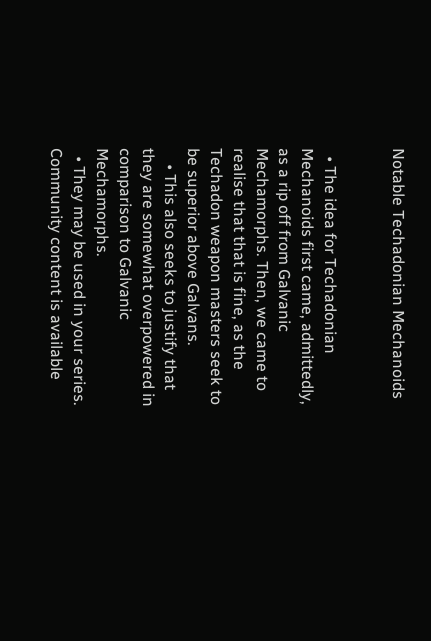Notable Techadonian Mechanoids


  • The idea for Techadonian Mechanoids first came, admittedly, as a rip off from Galvanic Mechamorphs. Then, we came to realise that that is fine, as the Techadon weapon masters seek to be superior above Galvans.
    • This also seeks to justify that they are somewhat overpowered in comparison to Galvanic Mechamorphs.
  • They may be used in your series.
Community content is available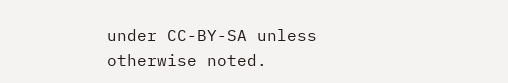under CC-BY-SA unless otherwise noted.